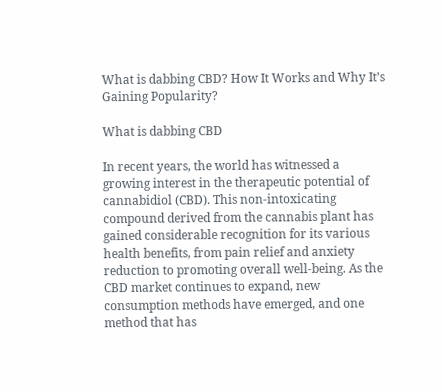What is dabbing CBD? How It Works and Why It’s Gaining Popularity?

What is dabbing CBD

In recent years, the world has witnessed a growing interest in the therapeutic potential of cannabidiol (CBD). This non-intoxicating compound derived from the cannabis plant has gained considerable recognition for its various health benefits, from pain relief and anxiety reduction to promoting overall well-being. As the CBD market continues to expand, new consumption methods have emerged, and one method that has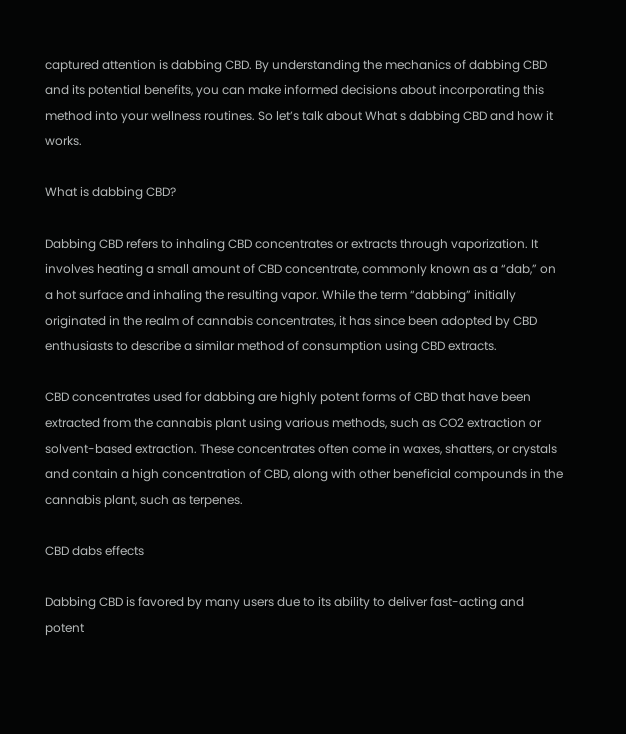captured attention is dabbing CBD. By understanding the mechanics of dabbing CBD and its potential benefits, you can make informed decisions about incorporating this method into your wellness routines. So let’s talk about What s dabbing CBD and how it works.

What is dabbing CBD?

Dabbing CBD refers to inhaling CBD concentrates or extracts through vaporization. It involves heating a small amount of CBD concentrate, commonly known as a “dab,” on a hot surface and inhaling the resulting vapor. While the term “dabbing” initially originated in the realm of cannabis concentrates, it has since been adopted by CBD enthusiasts to describe a similar method of consumption using CBD extracts.

CBD concentrates used for dabbing are highly potent forms of CBD that have been extracted from the cannabis plant using various methods, such as CO2 extraction or solvent-based extraction. These concentrates often come in waxes, shatters, or crystals and contain a high concentration of CBD, along with other beneficial compounds in the cannabis plant, such as terpenes.

CBD dabs effects

Dabbing CBD is favored by many users due to its ability to deliver fast-acting and potent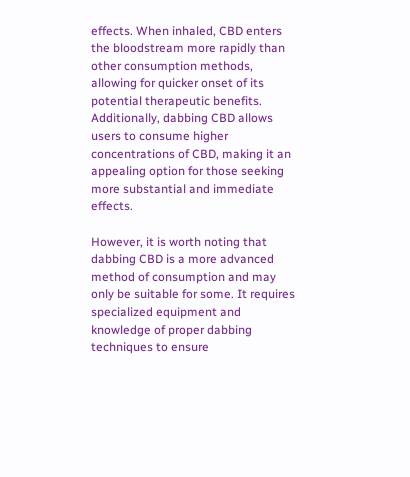effects. When inhaled, CBD enters the bloodstream more rapidly than other consumption methods, allowing for quicker onset of its potential therapeutic benefits. Additionally, dabbing CBD allows users to consume higher concentrations of CBD, making it an appealing option for those seeking more substantial and immediate effects.

However, it is worth noting that dabbing CBD is a more advanced method of consumption and may only be suitable for some. It requires specialized equipment and knowledge of proper dabbing techniques to ensure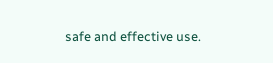safe and effective use.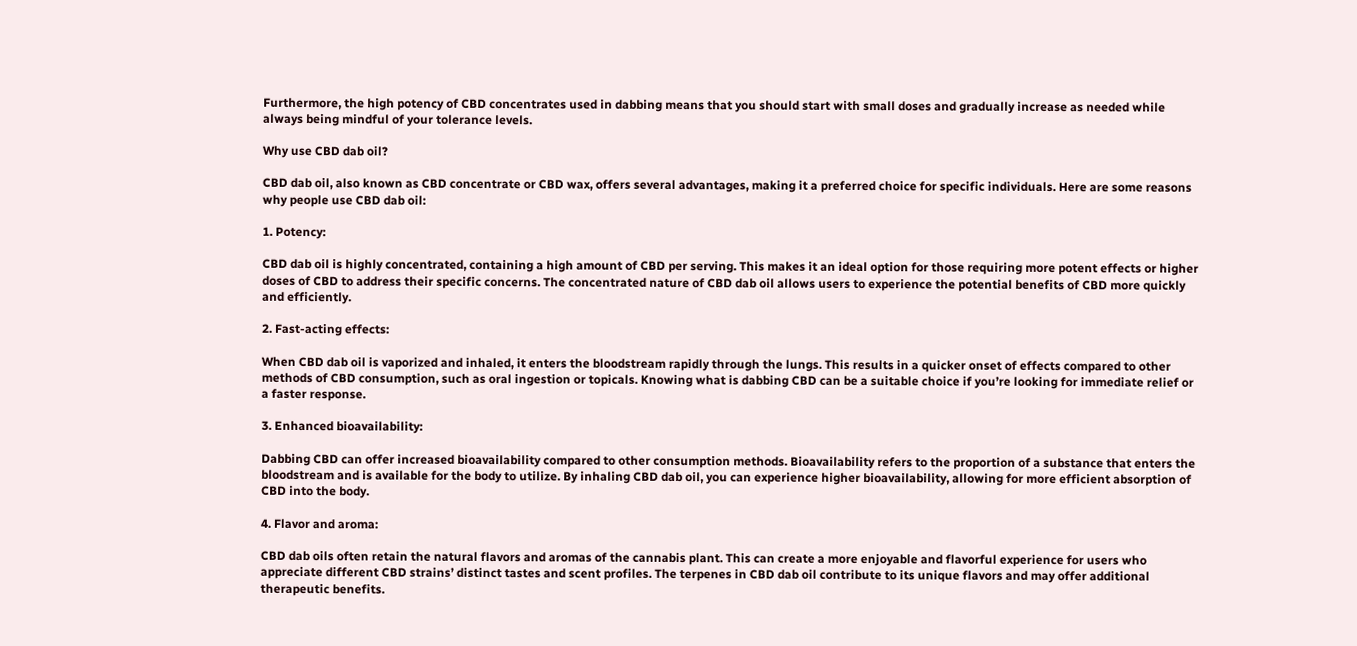Furthermore, the high potency of CBD concentrates used in dabbing means that you should start with small doses and gradually increase as needed while always being mindful of your tolerance levels.

Why use CBD dab oil?

CBD dab oil, also known as CBD concentrate or CBD wax, offers several advantages, making it a preferred choice for specific individuals. Here are some reasons why people use CBD dab oil:

1. Potency:

CBD dab oil is highly concentrated, containing a high amount of CBD per serving. This makes it an ideal option for those requiring more potent effects or higher doses of CBD to address their specific concerns. The concentrated nature of CBD dab oil allows users to experience the potential benefits of CBD more quickly and efficiently.

2. Fast-acting effects:

When CBD dab oil is vaporized and inhaled, it enters the bloodstream rapidly through the lungs. This results in a quicker onset of effects compared to other methods of CBD consumption, such as oral ingestion or topicals. Knowing what is dabbing CBD can be a suitable choice if you’re looking for immediate relief or a faster response.

3. Enhanced bioavailability:

Dabbing CBD can offer increased bioavailability compared to other consumption methods. Bioavailability refers to the proportion of a substance that enters the bloodstream and is available for the body to utilize. By inhaling CBD dab oil, you can experience higher bioavailability, allowing for more efficient absorption of CBD into the body.

4. Flavor and aroma:

CBD dab oils often retain the natural flavors and aromas of the cannabis plant. This can create a more enjoyable and flavorful experience for users who appreciate different CBD strains’ distinct tastes and scent profiles. The terpenes in CBD dab oil contribute to its unique flavors and may offer additional therapeutic benefits.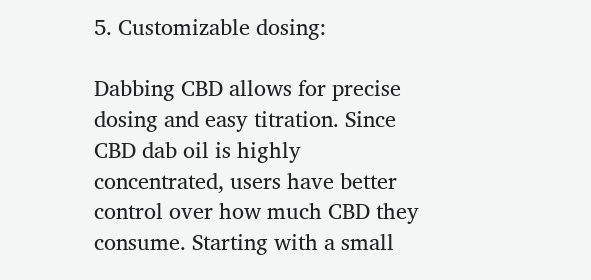5. Customizable dosing:

Dabbing CBD allows for precise dosing and easy titration. Since CBD dab oil is highly concentrated, users have better control over how much CBD they consume. Starting with a small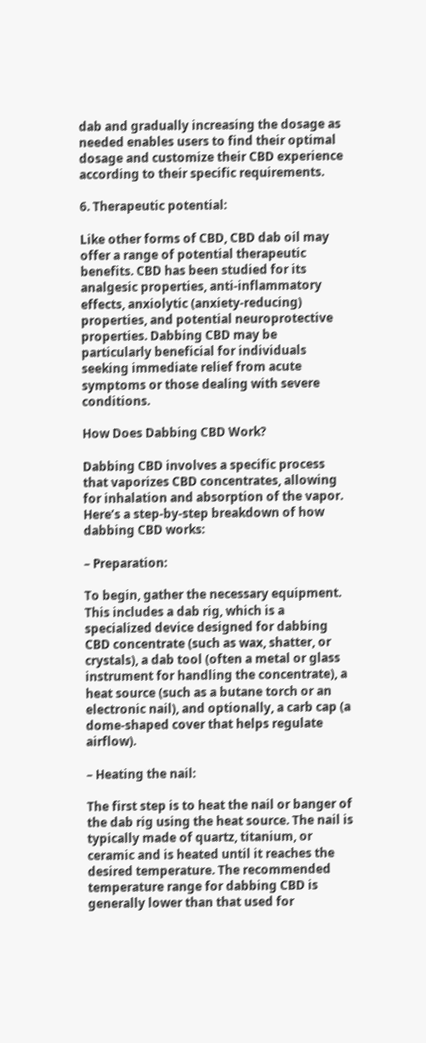dab and gradually increasing the dosage as needed enables users to find their optimal dosage and customize their CBD experience according to their specific requirements.

6. Therapeutic potential:

Like other forms of CBD, CBD dab oil may offer a range of potential therapeutic benefits. CBD has been studied for its analgesic properties, anti-inflammatory effects, anxiolytic (anxiety-reducing) properties, and potential neuroprotective properties. Dabbing CBD may be particularly beneficial for individuals seeking immediate relief from acute symptoms or those dealing with severe conditions.

How Does Dabbing CBD Work?

Dabbing CBD involves a specific process that vaporizes CBD concentrates, allowing for inhalation and absorption of the vapor. Here’s a step-by-step breakdown of how dabbing CBD works:

– Preparation:

To begin, gather the necessary equipment. This includes a dab rig, which is a specialized device designed for dabbing CBD concentrate (such as wax, shatter, or crystals), a dab tool (often a metal or glass instrument for handling the concentrate), a heat source (such as a butane torch or an electronic nail), and optionally, a carb cap (a dome-shaped cover that helps regulate airflow).

– Heating the nail:

The first step is to heat the nail or banger of the dab rig using the heat source. The nail is typically made of quartz, titanium, or ceramic and is heated until it reaches the desired temperature. The recommended temperature range for dabbing CBD is generally lower than that used for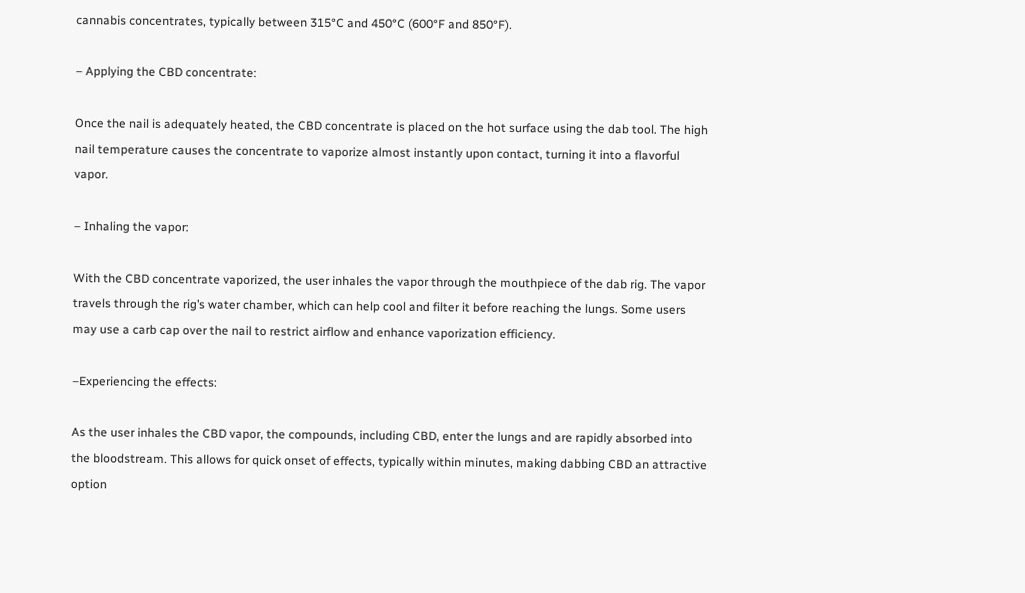cannabis concentrates, typically between 315°C and 450°C (600°F and 850°F).

– Applying the CBD concentrate:

Once the nail is adequately heated, the CBD concentrate is placed on the hot surface using the dab tool. The high nail temperature causes the concentrate to vaporize almost instantly upon contact, turning it into a flavorful vapor.

– Inhaling the vapor:

With the CBD concentrate vaporized, the user inhales the vapor through the mouthpiece of the dab rig. The vapor travels through the rig’s water chamber, which can help cool and filter it before reaching the lungs. Some users may use a carb cap over the nail to restrict airflow and enhance vaporization efficiency.

–Experiencing the effects:

As the user inhales the CBD vapor, the compounds, including CBD, enter the lungs and are rapidly absorbed into the bloodstream. This allows for quick onset of effects, typically within minutes, making dabbing CBD an attractive option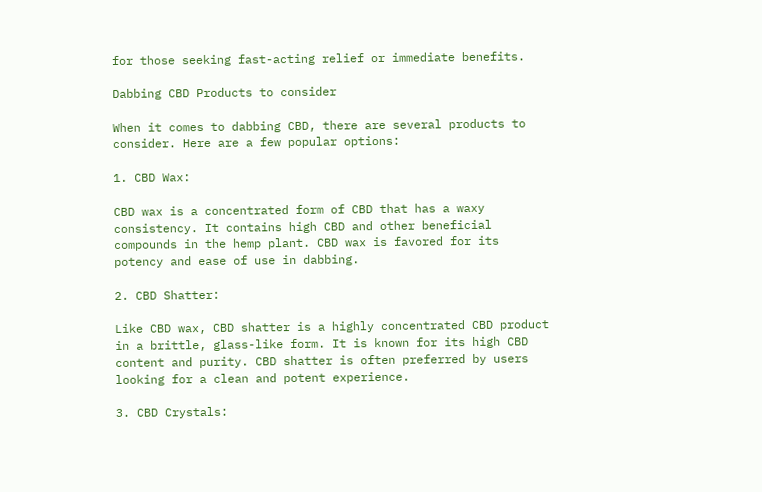for those seeking fast-acting relief or immediate benefits.

Dabbing CBD Products to consider

When it comes to dabbing CBD, there are several products to consider. Here are a few popular options:

1. CBD Wax:

CBD wax is a concentrated form of CBD that has a waxy consistency. It contains high CBD and other beneficial compounds in the hemp plant. CBD wax is favored for its potency and ease of use in dabbing.

2. CBD Shatter:

Like CBD wax, CBD shatter is a highly concentrated CBD product in a brittle, glass-like form. It is known for its high CBD content and purity. CBD shatter is often preferred by users looking for a clean and potent experience.

3. CBD Crystals: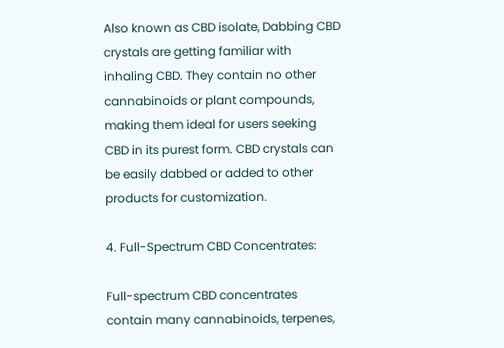Also known as CBD isolate, Dabbing CBD crystals are getting familiar with inhaling CBD. They contain no other cannabinoids or plant compounds, making them ideal for users seeking CBD in its purest form. CBD crystals can be easily dabbed or added to other products for customization.

4. Full-Spectrum CBD Concentrates:

Full-spectrum CBD concentrates contain many cannabinoids, terpenes,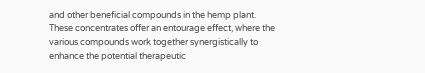and other beneficial compounds in the hemp plant. These concentrates offer an entourage effect, where the various compounds work together synergistically to enhance the potential therapeutic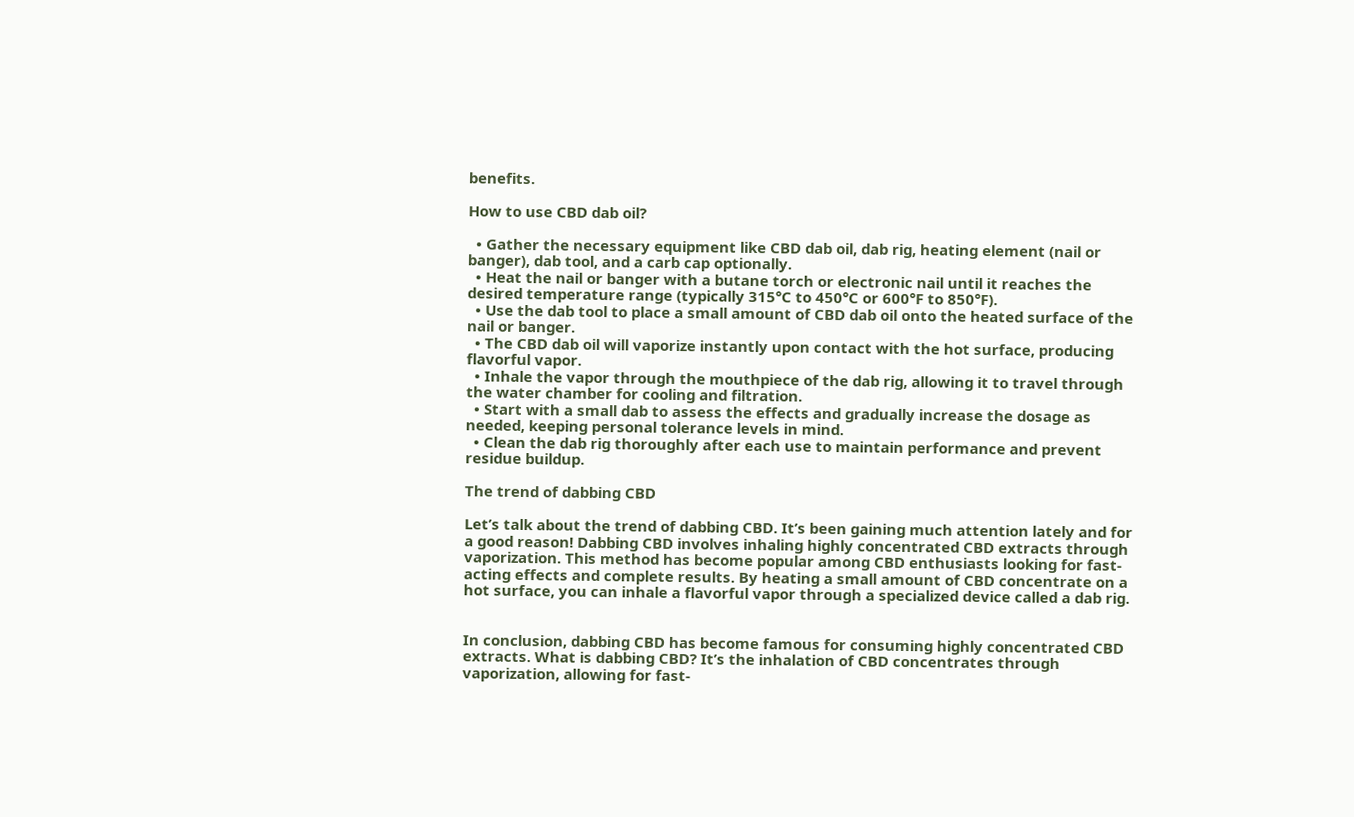benefits.

How to use CBD dab oil?

  • Gather the necessary equipment like CBD dab oil, dab rig, heating element (nail or banger), dab tool, and a carb cap optionally.
  • Heat the nail or banger with a butane torch or electronic nail until it reaches the desired temperature range (typically 315°C to 450°C or 600°F to 850°F).
  • Use the dab tool to place a small amount of CBD dab oil onto the heated surface of the nail or banger.
  • The CBD dab oil will vaporize instantly upon contact with the hot surface, producing flavorful vapor.
  • Inhale the vapor through the mouthpiece of the dab rig, allowing it to travel through the water chamber for cooling and filtration.
  • Start with a small dab to assess the effects and gradually increase the dosage as needed, keeping personal tolerance levels in mind.
  • Clean the dab rig thoroughly after each use to maintain performance and prevent residue buildup.

The trend of dabbing CBD

Let’s talk about the trend of dabbing CBD. It’s been gaining much attention lately and for a good reason! Dabbing CBD involves inhaling highly concentrated CBD extracts through vaporization. This method has become popular among CBD enthusiasts looking for fast-acting effects and complete results. By heating a small amount of CBD concentrate on a hot surface, you can inhale a flavorful vapor through a specialized device called a dab rig.


In conclusion, dabbing CBD has become famous for consuming highly concentrated CBD extracts. What is dabbing CBD? It’s the inhalation of CBD concentrates through vaporization, allowing for fast-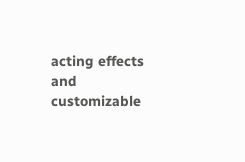acting effects and customizable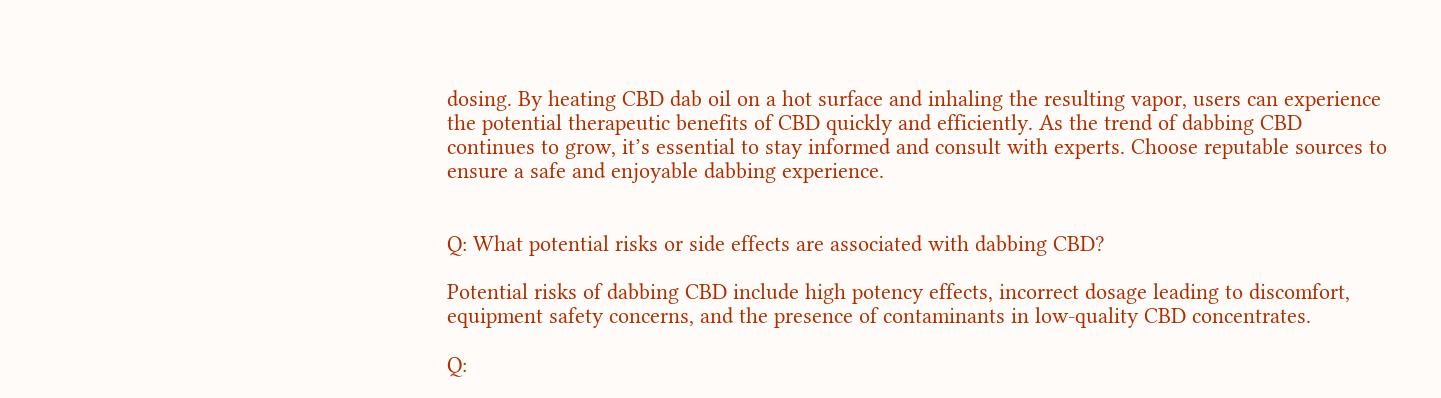dosing. By heating CBD dab oil on a hot surface and inhaling the resulting vapor, users can experience the potential therapeutic benefits of CBD quickly and efficiently. As the trend of dabbing CBD continues to grow, it’s essential to stay informed and consult with experts. Choose reputable sources to ensure a safe and enjoyable dabbing experience.


Q: What potential risks or side effects are associated with dabbing CBD?

Potential risks of dabbing CBD include high potency effects, incorrect dosage leading to discomfort, equipment safety concerns, and the presence of contaminants in low-quality CBD concentrates.

Q: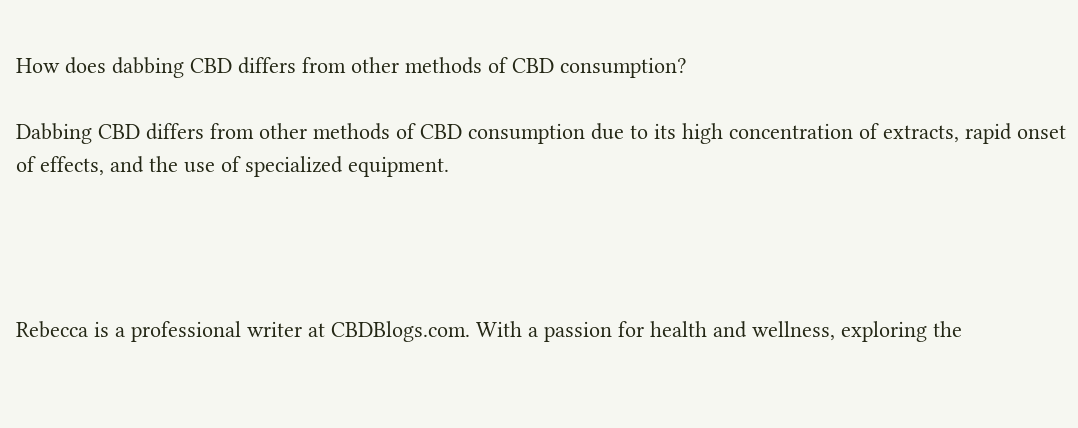How does dabbing CBD differs from other methods of CBD consumption?

Dabbing CBD differs from other methods of CBD consumption due to its high concentration of extracts, rapid onset of effects, and the use of specialized equipment.




Rebecca is a professional writer at CBDBlogs.com. With a passion for health and wellness, exploring the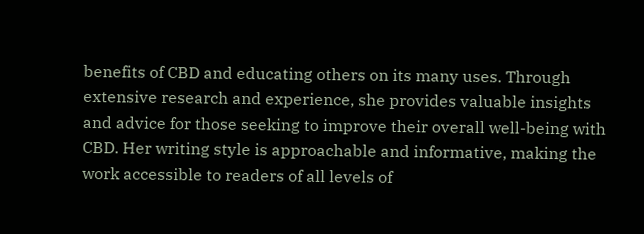benefits of CBD and educating others on its many uses. Through extensive research and experience, she provides valuable insights and advice for those seeking to improve their overall well-being with CBD. Her writing style is approachable and informative, making the work accessible to readers of all levels of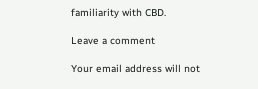familiarity with CBD.

Leave a comment

Your email address will not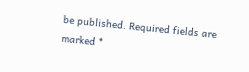be published. Required fields are marked *